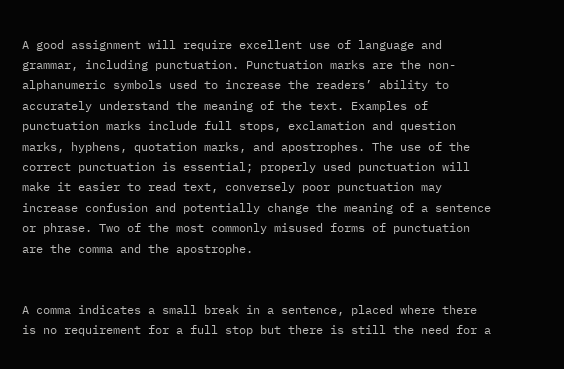A good assignment will require excellent use of language and grammar, including punctuation. Punctuation marks are the non-alphanumeric symbols used to increase the readers’ ability to accurately understand the meaning of the text. Examples of punctuation marks include full stops, exclamation and question marks, hyphens, quotation marks, and apostrophes. The use of the correct punctuation is essential; properly used punctuation will make it easier to read text, conversely poor punctuation may increase confusion and potentially change the meaning of a sentence or phrase. Two of the most commonly misused forms of punctuation are the comma and the apostrophe.


A comma indicates a small break in a sentence, placed where there is no requirement for a full stop but there is still the need for a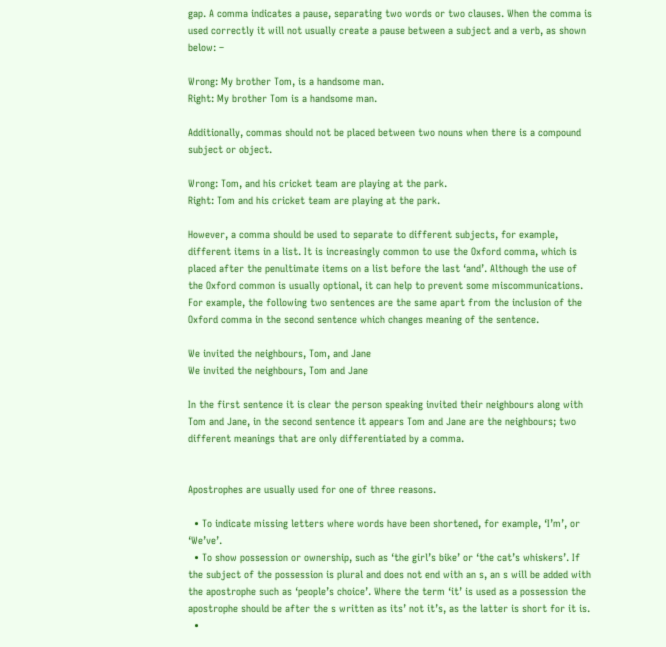gap. A comma indicates a pause, separating two words or two clauses. When the comma is used correctly it will not usually create a pause between a subject and a verb, as shown below: –

Wrong: My brother Tom, is a handsome man.
Right: My brother Tom is a handsome man.

Additionally, commas should not be placed between two nouns when there is a compound subject or object.

Wrong: Tom, and his cricket team are playing at the park.
Right: Tom and his cricket team are playing at the park.

However, a comma should be used to separate to different subjects, for example, different items in a list. It is increasingly common to use the Oxford comma, which is placed after the penultimate items on a list before the last ‘and’. Although the use of the Oxford common is usually optional, it can help to prevent some miscommunications. For example, the following two sentences are the same apart from the inclusion of the Oxford comma in the second sentence which changes meaning of the sentence.

We invited the neighbours, Tom, and Jane
We invited the neighbours, Tom and Jane

In the first sentence it is clear the person speaking invited their neighbours along with Tom and Jane, in the second sentence it appears Tom and Jane are the neighbours; two different meanings that are only differentiated by a comma.


Apostrophes are usually used for one of three reasons.

  • To indicate missing letters where words have been shortened, for example, ‘I’m’, or ‘We’ve’.
  • To show possession or ownership, such as ‘the girl’s bike’ or ‘the cat’s whiskers’. If the subject of the possession is plural and does not end with an s, an s will be added with the apostrophe such as ‘people’s choice’. Where the term ‘it’ is used as a possession the apostrophe should be after the s written as its’ not it’s, as the latter is short for it is.
  •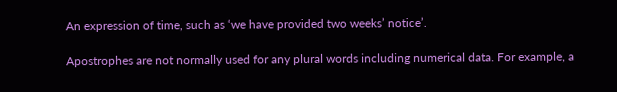An expression of time, such as ‘we have provided two weeks’ notice’.

Apostrophes are not normally used for any plural words including numerical data. For example, a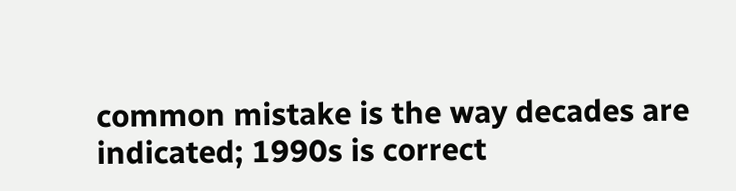common mistake is the way decades are indicated; 1990s is correct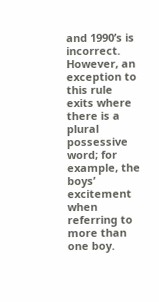and 1990’s is incorrect. However, an exception to this rule exits where there is a plural possessive word; for example, the boys’ excitement when referring to more than one boy.